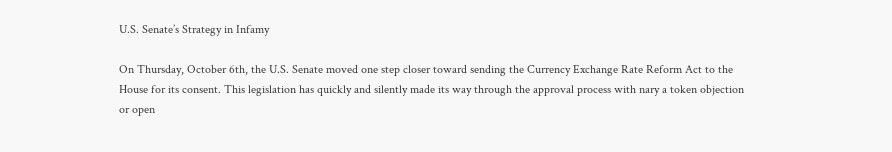U.S. Senate’s Strategy in Infamy

On Thursday, October 6th, the U.S. Senate moved one step closer toward sending the Currency Exchange Rate Reform Act to the House for its consent. This legislation has quickly and silently made its way through the approval process with nary a token objection or open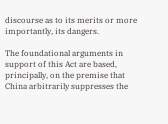discourse as to its merits or more importantly, its dangers.

The foundational arguments in support of this Act are based, principally, on the premise that China arbitrarily suppresses the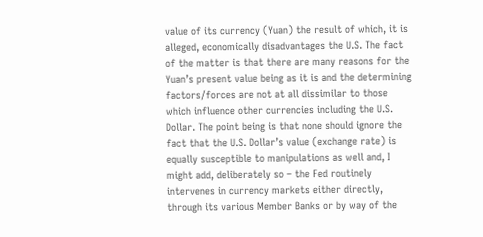value of its currency (Yuan) the result of which, it is alleged, economically disadvantages the U.S. The fact of the matter is that there are many reasons for the Yuan’s present value being as it is and the determining factors/forces are not at all dissimilar to those which influence other currencies including the U.S. Dollar. The point being is that none should ignore the fact that the U.S. Dollar’s value (exchange rate) is equally susceptible to manipulations as well and, I might add, deliberately so – the Fed routinely intervenes in currency markets either directly, through its various Member Banks or by way of the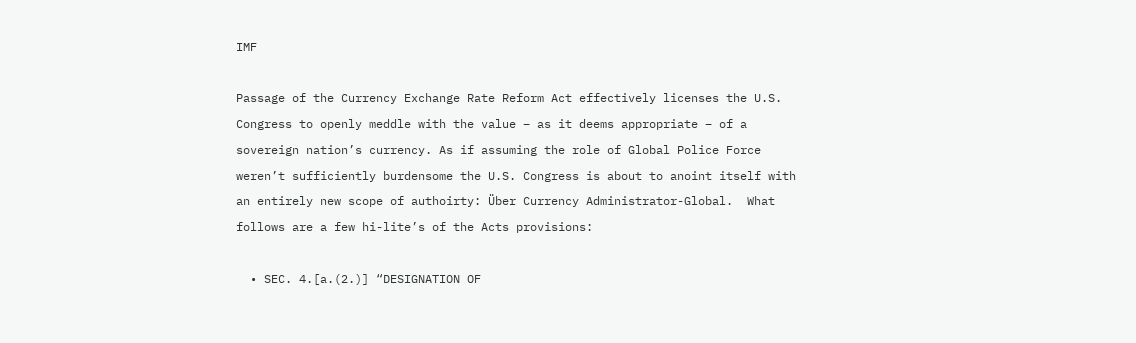IMF

Passage of the Currency Exchange Rate Reform Act effectively licenses the U.S. Congress to openly meddle with the value – as it deems appropriate – of a sovereign nation’s currency. As if assuming the role of Global Police Force weren’t sufficiently burdensome the U.S. Congress is about to anoint itself with an entirely new scope of authoirty: Über Currency Administrator-Global.  What follows are a few hi-lite’s of the Acts provisions:

  • SEC. 4.[a.(2.)] “DESIGNATION OF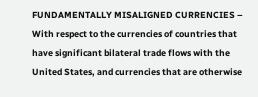FUNDAMENTALLY MISALIGNED CURRENCIES – With respect to the currencies of countries that have significant bilateral trade flows with the United States, and currencies that are otherwise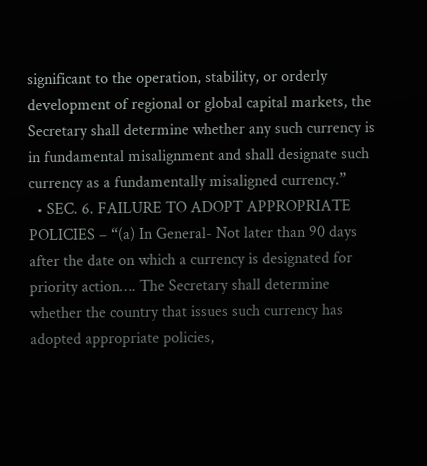significant to the operation, stability, or orderly development of regional or global capital markets, the Secretary shall determine whether any such currency is in fundamental misalignment and shall designate such currency as a fundamentally misaligned currency.”
  • SEC. 6. FAILURE TO ADOPT APPROPRIATE POLICIES – “(a) In General- Not later than 90 days after the date on which a currency is designated for priority action…. The Secretary shall determine whether the country that issues such currency has adopted appropriate policies,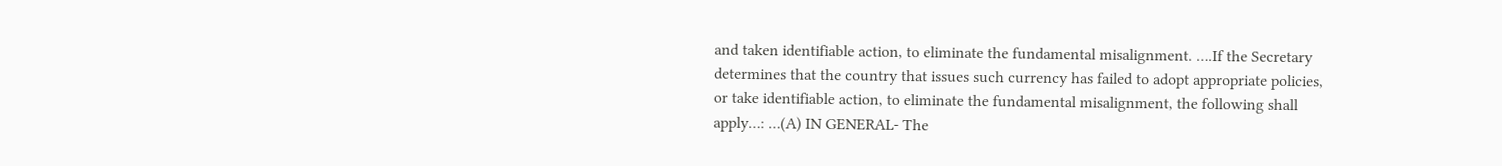and taken identifiable action, to eliminate the fundamental misalignment. ….If the Secretary determines that the country that issues such currency has failed to adopt appropriate policies, or take identifiable action, to eliminate the fundamental misalignment, the following shall apply…: …(A) IN GENERAL- The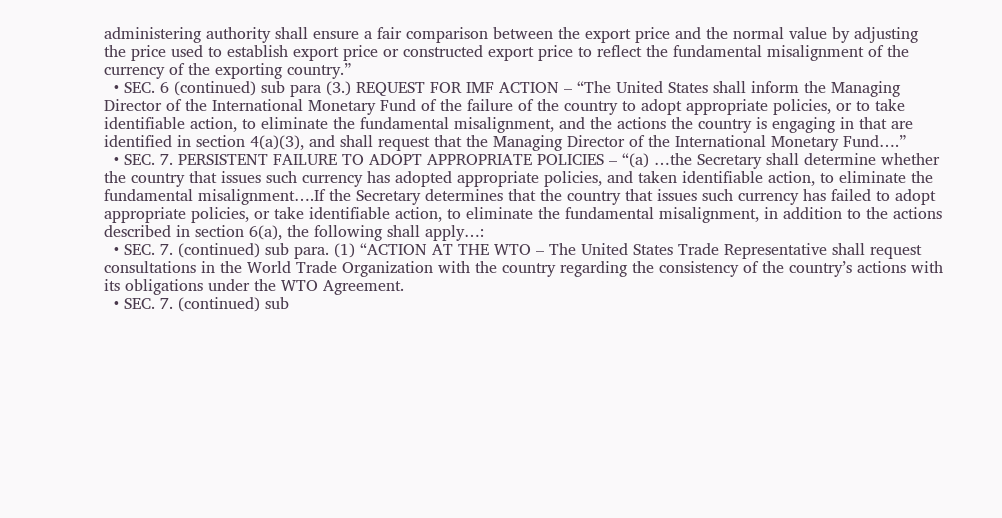administering authority shall ensure a fair comparison between the export price and the normal value by adjusting the price used to establish export price or constructed export price to reflect the fundamental misalignment of the currency of the exporting country.”
  • SEC. 6 (continued) sub para (3.) REQUEST FOR IMF ACTION – “The United States shall inform the Managing Director of the International Monetary Fund of the failure of the country to adopt appropriate policies, or to take identifiable action, to eliminate the fundamental misalignment, and the actions the country is engaging in that are identified in section 4(a)(3), and shall request that the Managing Director of the International Monetary Fund….”
  • SEC. 7. PERSISTENT FAILURE TO ADOPT APPROPRIATE POLICIES – “(a) …the Secretary shall determine whether the country that issues such currency has adopted appropriate policies, and taken identifiable action, to eliminate the fundamental misalignment….If the Secretary determines that the country that issues such currency has failed to adopt appropriate policies, or take identifiable action, to eliminate the fundamental misalignment, in addition to the actions described in section 6(a), the following shall apply…:
  • SEC. 7. (continued) sub para. (1) “ACTION AT THE WTO – The United States Trade Representative shall request consultations in the World Trade Organization with the country regarding the consistency of the country’s actions with its obligations under the WTO Agreement.
  • SEC. 7. (continued) sub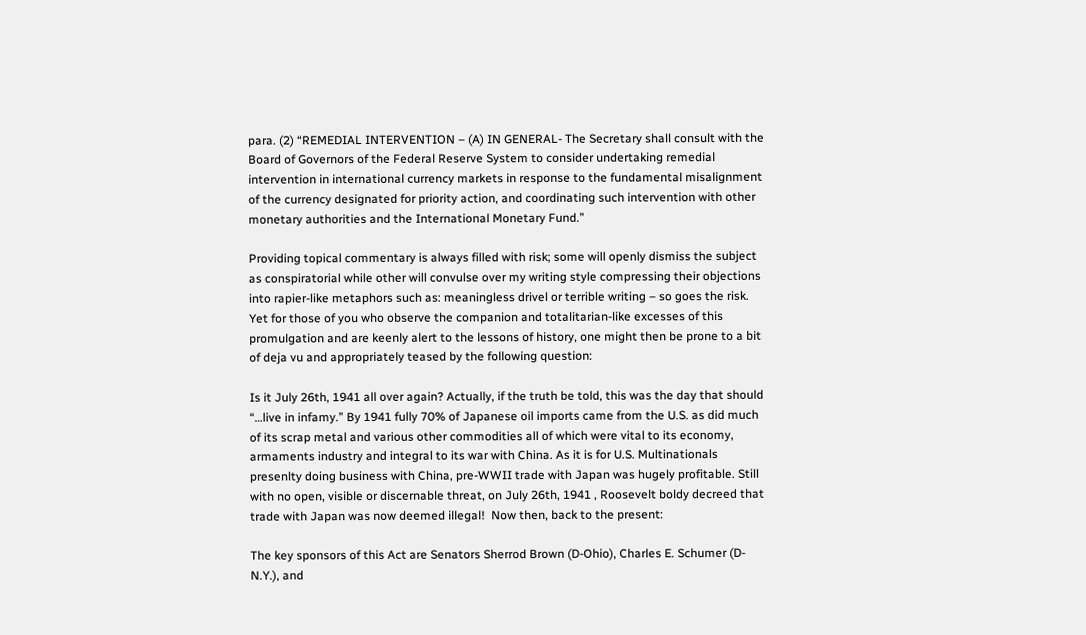para. (2) “REMEDIAL INTERVENTION – (A) IN GENERAL- The Secretary shall consult with the Board of Governors of the Federal Reserve System to consider undertaking remedial intervention in international currency markets in response to the fundamental misalignment of the currency designated for priority action, and coordinating such intervention with other monetary authorities and the International Monetary Fund.”

Providing topical commentary is always filled with risk; some will openly dismiss the subject as conspiratorial while other will convulse over my writing style compressing their objections into rapier-like metaphors such as: meaningless drivel or terrible writing – so goes the risk. Yet for those of you who observe the companion and totalitarian-like excesses of this promulgation and are keenly alert to the lessons of history, one might then be prone to a bit of deja vu and appropriately teased by the following question:

Is it July 26th, 1941 all over again? Actually, if the truth be told, this was the day that should “…live in infamy.” By 1941 fully 70% of Japanese oil imports came from the U.S. as did much of its scrap metal and various other commodities all of which were vital to its economy, armaments industry and integral to its war with China. As it is for U.S. Multinationals presenlty doing business with China, pre-WWII trade with Japan was hugely profitable. Still with no open, visible or discernable threat, on July 26th, 1941 , Roosevelt boldy decreed that trade with Japan was now deemed illegal!  Now then, back to the present:

The key sponsors of this Act are Senators Sherrod Brown (D-Ohio), Charles E. Schumer (D-N.Y.), and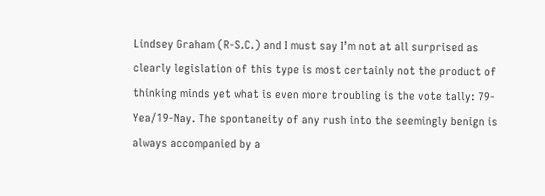Lindsey Graham (R-S.C.) and I must say I’m not at all surprised as clearly legislation of this type is most certainly not the product of thinking minds yet what is even more troubling is the vote tally: 79-Yea/19-Nay. The spontaneity of any rush into the seemingly benign is always accompanied by a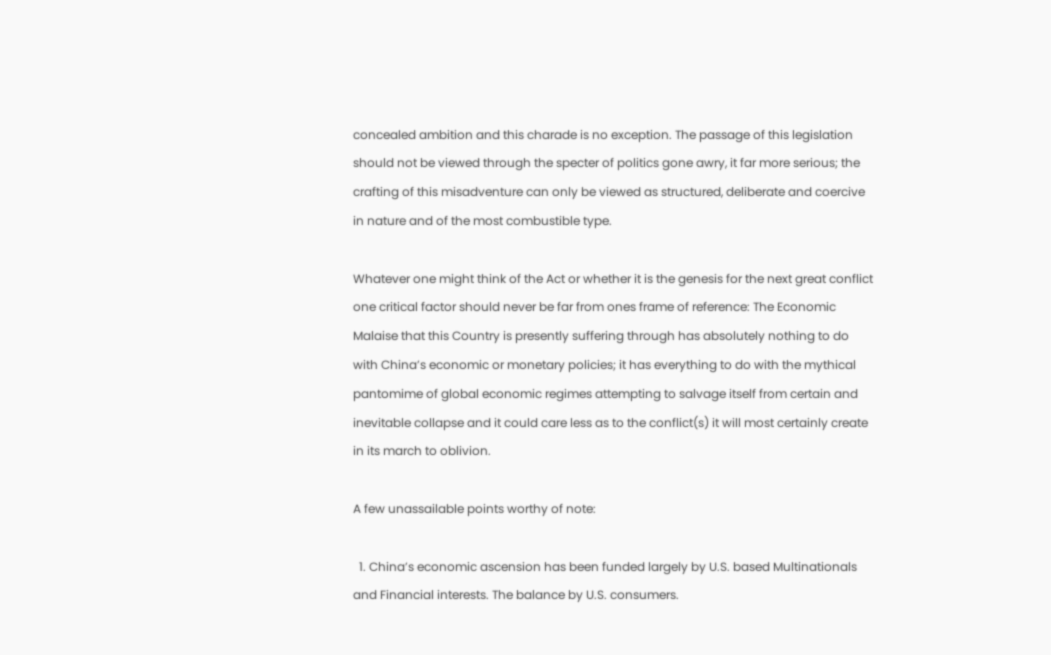concealed ambition and this charade is no exception. The passage of this legislation should not be viewed through the specter of politics gone awry, it far more serious; the crafting of this misadventure can only be viewed as structured, deliberate and coercive in nature and of the most combustible type.

Whatever one might think of the Act or whether it is the genesis for the next great conflict one critical factor should never be far from ones frame of reference: The Economic Malaise that this Country is presently suffering through has absolutely nothing to do with China’s economic or monetary policies; it has everything to do with the mythical pantomime of global economic regimes attempting to salvage itself from certain and inevitable collapse and it could care less as to the conflict(s) it will most certainly create in its march to oblivion.

A few unassailable points worthy of note:

  1. China’s economic ascension has been funded largely by U.S. based Multinationals and Financial interests. The balance by U.S. consumers.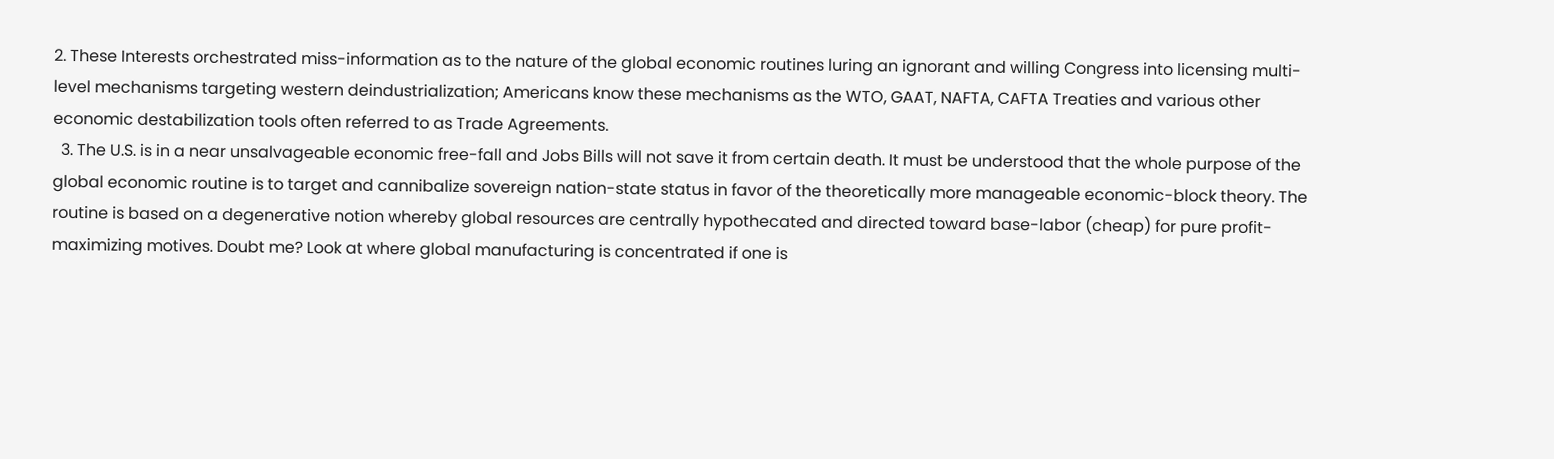2. These Interests orchestrated miss-information as to the nature of the global economic routines luring an ignorant and willing Congress into licensing multi-level mechanisms targeting western deindustrialization; Americans know these mechanisms as the WTO, GAAT, NAFTA, CAFTA Treaties and various other economic destabilization tools often referred to as Trade Agreements.
  3. The U.S. is in a near unsalvageable economic free-fall and Jobs Bills will not save it from certain death. It must be understood that the whole purpose of the global economic routine is to target and cannibalize sovereign nation-state status in favor of the theoretically more manageable economic-block theory. The routine is based on a degenerative notion whereby global resources are centrally hypothecated and directed toward base-labor (cheap) for pure profit-maximizing motives. Doubt me? Look at where global manufacturing is concentrated if one is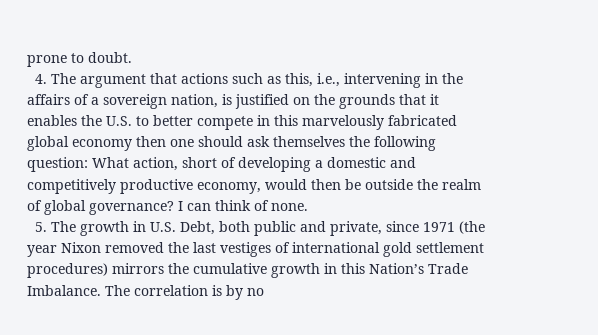prone to doubt.
  4. The argument that actions such as this, i.e., intervening in the affairs of a sovereign nation, is justified on the grounds that it enables the U.S. to better compete in this marvelously fabricated global economy then one should ask themselves the following question: What action, short of developing a domestic and competitively productive economy, would then be outside the realm of global governance? I can think of none.
  5. The growth in U.S. Debt, both public and private, since 1971 (the year Nixon removed the last vestiges of international gold settlement procedures) mirrors the cumulative growth in this Nation’s Trade Imbalance. The correlation is by no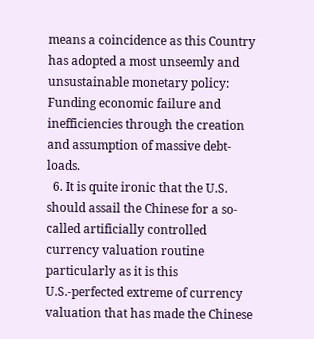means a coincidence as this Country has adopted a most unseemly and unsustainable monetary policy: Funding economic failure and inefficiencies through the creation and assumption of massive debt-loads.
  6. It is quite ironic that the U.S. should assail the Chinese for a so-called artificially controlled currency valuation routine particularly as it is this U.S.-perfected extreme of currency valuation that has made the Chinese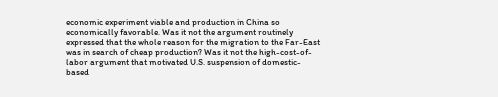economic experiment viable and production in China so economically favorable. Was it not the argument routinely expressed that the whole reason for the migration to the Far-East was in search of cheap production? Was it not the high-cost-of-labor argument that motivated U.S. suspension of domestic-based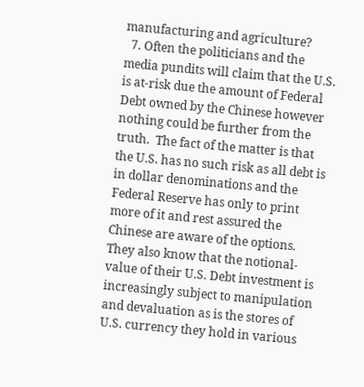manufacturing and agriculture?
  7. Often the politicians and the media pundits will claim that the U.S. is at-risk due the amount of Federal Debt owned by the Chinese however nothing could be further from the truth.  The fact of the matter is that the U.S. has no such risk as all debt is in dollar denominations and the Federal Reserve has only to print more of it and rest assured the Chinese are aware of the options. They also know that the notional-value of their U.S. Debt investment is increasingly subject to manipulation and devaluation as is the stores of U.S. currency they hold in various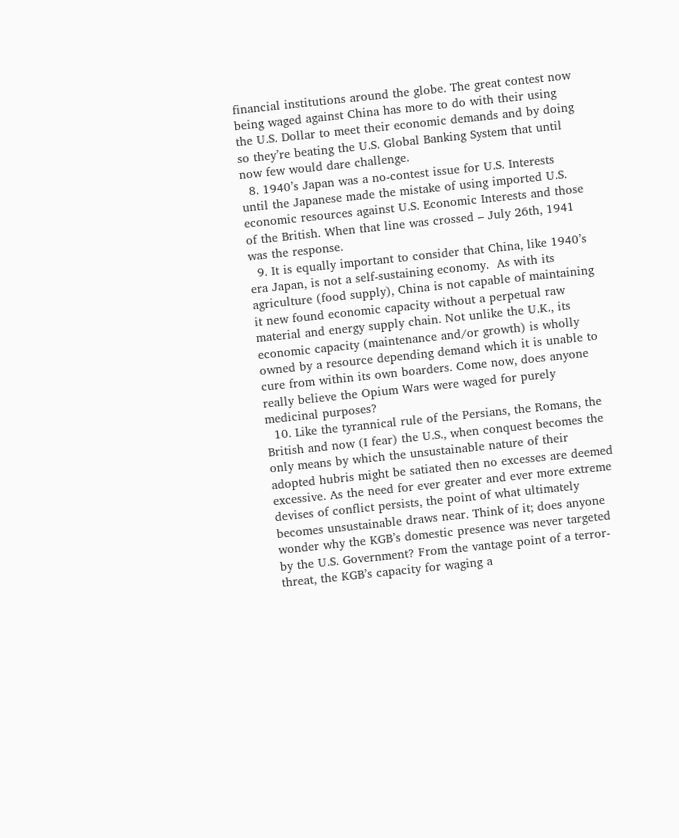financial institutions around the globe. The great contest now being waged against China has more to do with their using the U.S. Dollar to meet their economic demands and by doing so they’re beating the U.S. Global Banking System that until now few would dare challenge.
  8. 1940’s Japan was a no-contest issue for U.S. Interests until the Japanese made the mistake of using imported U.S. economic resources against U.S. Economic Interests and those of the British. When that line was crossed – July 26th, 1941 was the response.
  9. It is equally important to consider that China, like 1940’s era Japan, is not a self-sustaining economy.  As with its agriculture (food supply), China is not capable of maintaining it new found economic capacity without a perpetual raw material and energy supply chain. Not unlike the U.K., its economic capacity (maintenance and/or growth) is wholly owned by a resource depending demand which it is unable to cure from within its own boarders. Come now, does anyone really believe the Opium Wars were waged for purely medicinal purposes?
  10. Like the tyrannical rule of the Persians, the Romans, the British and now (I fear) the U.S., when conquest becomes the only means by which the unsustainable nature of their adopted hubris might be satiated then no excesses are deemed excessive. As the need for ever greater and ever more extreme devises of conflict persists, the point of what ultimately becomes unsustainable draws near. Think of it; does anyone wonder why the KGB’s domestic presence was never targeted by the U.S. Government? From the vantage point of a terror-threat, the KGB’s capacity for waging a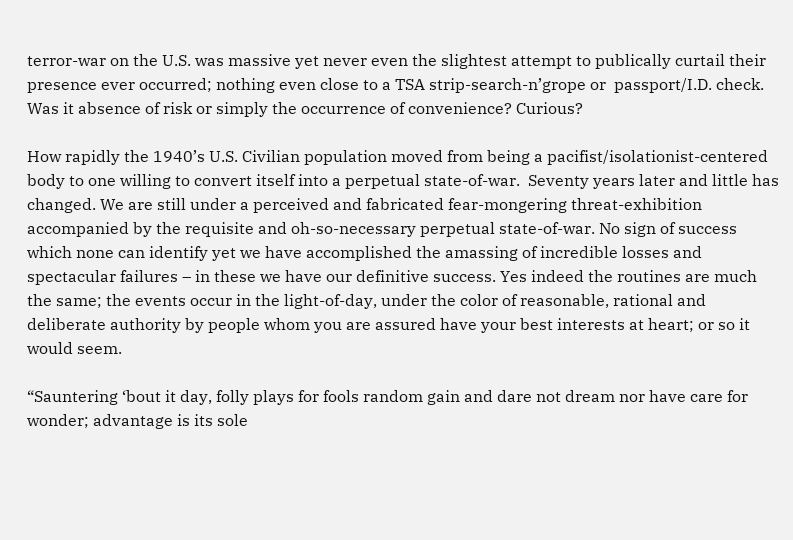terror-war on the U.S. was massive yet never even the slightest attempt to publically curtail their presence ever occurred; nothing even close to a TSA strip-search-n’grope or  passport/I.D. check.  Was it absence of risk or simply the occurrence of convenience? Curious?

How rapidly the 1940’s U.S. Civilian population moved from being a pacifist/isolationist-centered body to one willing to convert itself into a perpetual state-of-war.  Seventy years later and little has changed. We are still under a perceived and fabricated fear-mongering threat-exhibition accompanied by the requisite and oh-so-necessary perpetual state-of-war. No sign of success which none can identify yet we have accomplished the amassing of incredible losses and spectacular failures – in these we have our definitive success. Yes indeed the routines are much the same; the events occur in the light-of-day, under the color of reasonable, rational and deliberate authority by people whom you are assured have your best interests at heart; or so it would seem.

“Sauntering ‘bout it day, folly plays for fools random gain and dare not dream nor have care for wonder; advantage is its sole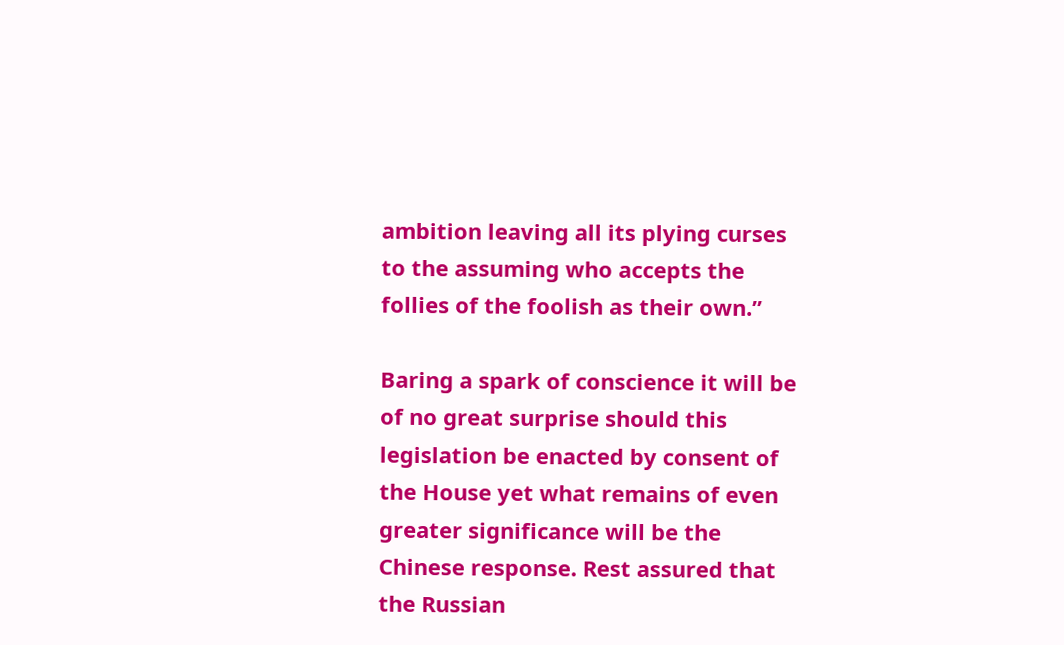ambition leaving all its plying curses to the assuming who accepts the follies of the foolish as their own.”

Baring a spark of conscience it will be of no great surprise should this legislation be enacted by consent of the House yet what remains of even greater significance will be the Chinese response. Rest assured that the Russian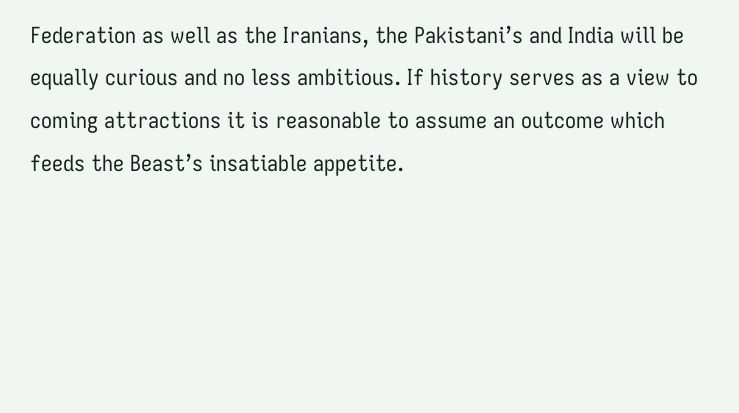Federation as well as the Iranians, the Pakistani’s and India will be equally curious and no less ambitious. If history serves as a view to coming attractions it is reasonable to assume an outcome which feeds the Beast’s insatiable appetite.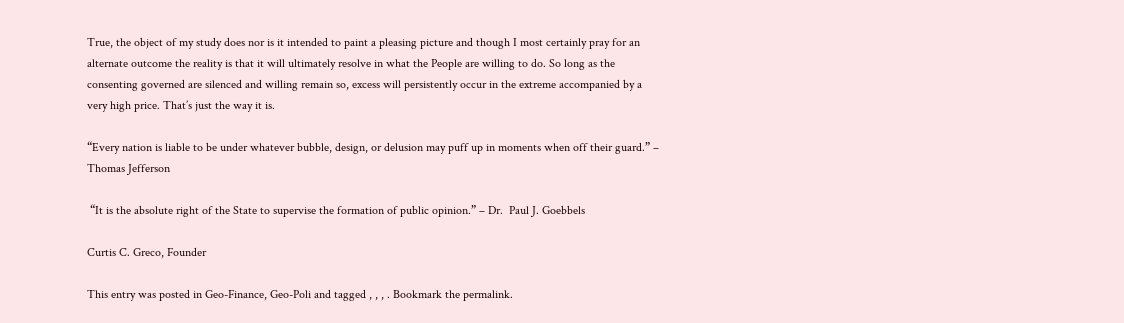True, the object of my study does nor is it intended to paint a pleasing picture and though I most certainly pray for an alternate outcome the reality is that it will ultimately resolve in what the People are willing to do. So long as the consenting governed are silenced and willing remain so, excess will persistently occur in the extreme accompanied by a very high price. That’s just the way it is.

“Every nation is liable to be under whatever bubble, design, or delusion may puff up in moments when off their guard.” –  Thomas Jefferson

 “It is the absolute right of the State to supervise the formation of public opinion.” – Dr.  Paul J. Goebbels

Curtis C. Greco, Founder

This entry was posted in Geo-Finance, Geo-Poli and tagged , , , . Bookmark the permalink.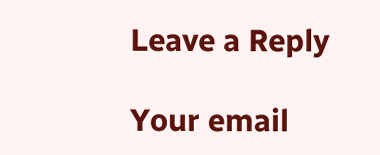Leave a Reply

Your email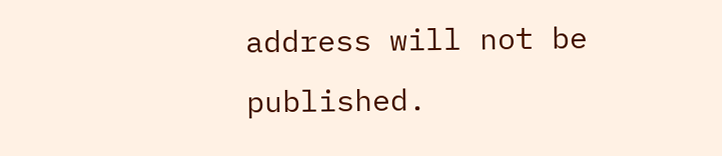address will not be published.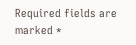Required fields are marked *